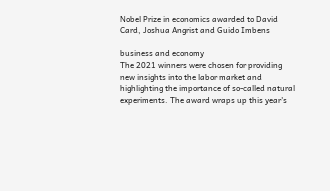Nobel Prize in economics awarded to David Card, Joshua Angrist and Guido Imbens

business and economy
The 2021 winners were chosen for providing new insights into the labor market and highlighting the importance of so-called natural experiments. The award wraps up this year's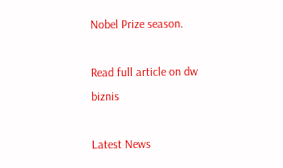Nobel Prize season.

Read full article on dw biznis

Latest News